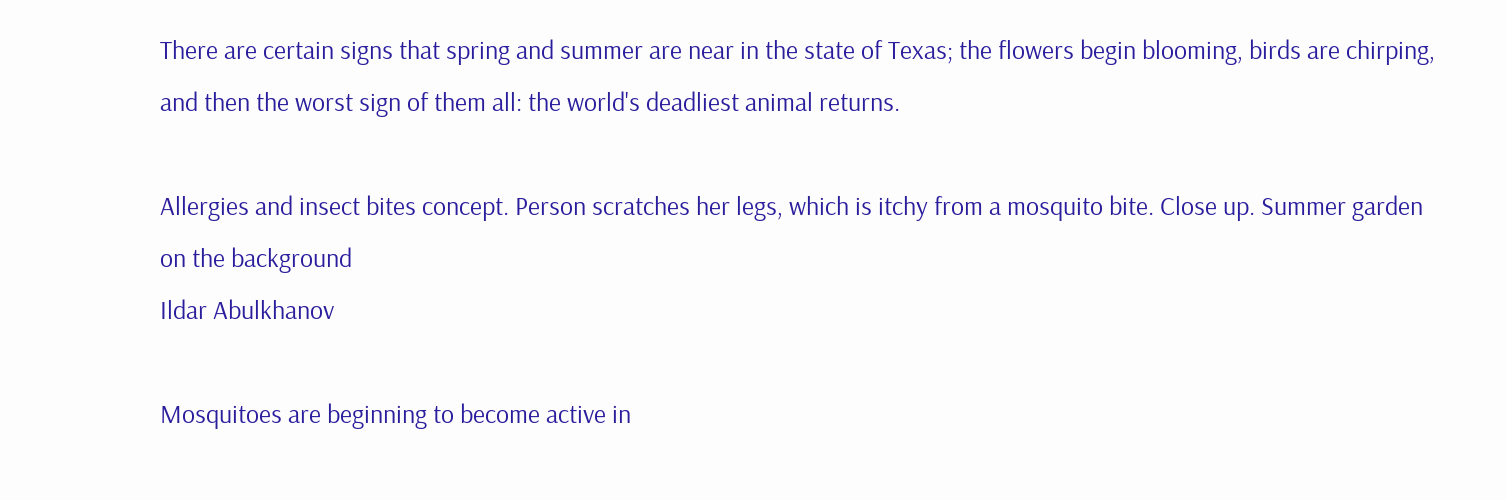There are certain signs that spring and summer are near in the state of Texas; the flowers begin blooming, birds are chirping, and then the worst sign of them all: the world's deadliest animal returns.

Allergies and insect bites concept. Person scratches her legs, which is itchy from a mosquito bite. Close up. Summer garden on the background
Ildar Abulkhanov

Mosquitoes are beginning to become active in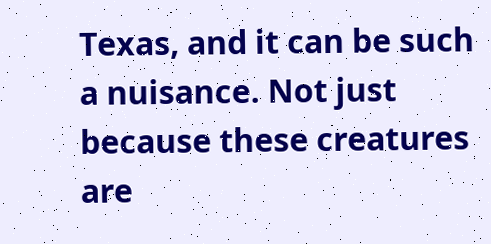Texas, and it can be such a nuisance. Not just because these creatures are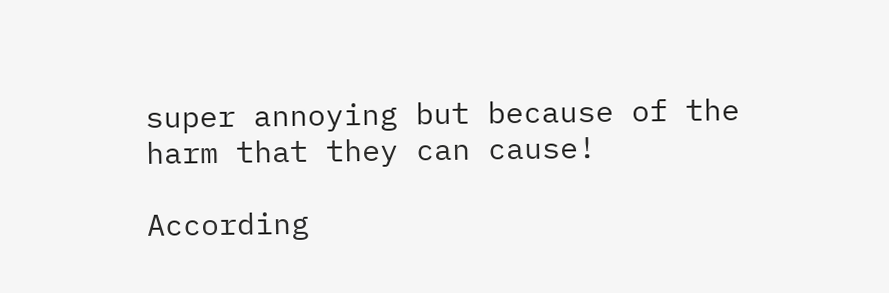super annoying but because of the harm that they can cause!

According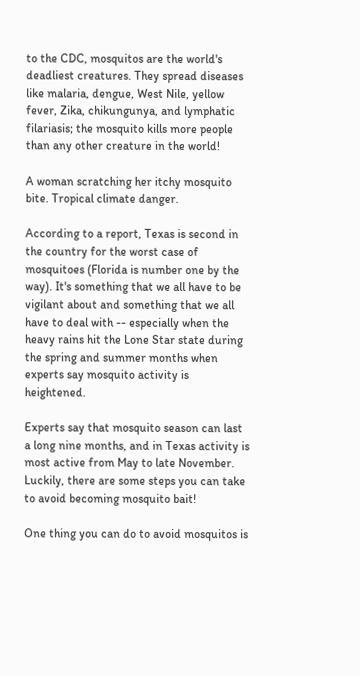to the CDC, mosquitos are the world's deadliest creatures. They spread diseases like malaria, dengue, West Nile, yellow fever, Zika, chikungunya, and lymphatic filariasis; the mosquito kills more people than any other creature in the world!

A woman scratching her itchy mosquito bite. Tropical climate danger.

According to a report, Texas is second in the country for the worst case of mosquitoes (Florida is number one by the way). It's something that we all have to be vigilant about and something that we all have to deal with -- especially when the heavy rains hit the Lone Star state during the spring and summer months when experts say mosquito activity is heightened.

Experts say that mosquito season can last a long nine months, and in Texas activity is most active from May to late November. Luckily, there are some steps you can take to avoid becoming mosquito bait!

One thing you can do to avoid mosquitos is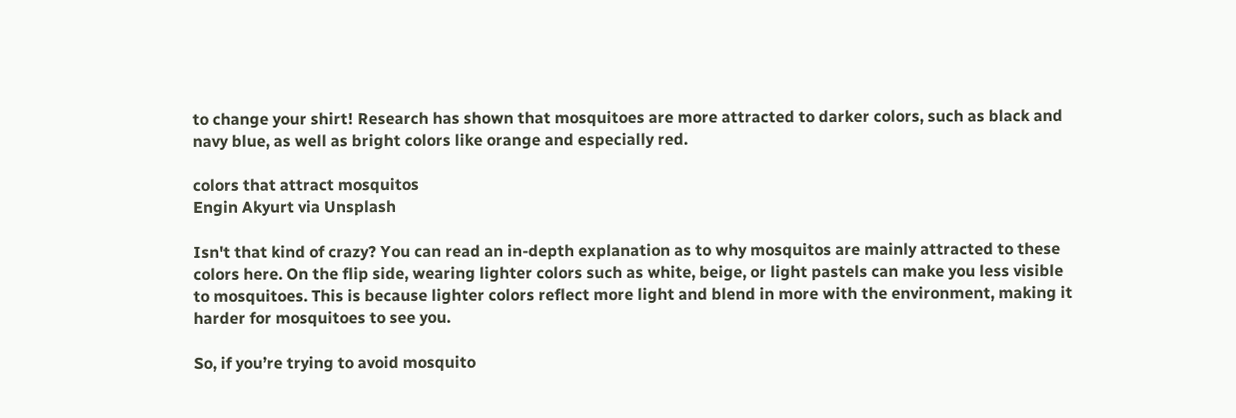to change your shirt! Research has shown that mosquitoes are more attracted to darker colors, such as black and navy blue, as well as bright colors like orange and especially red.

colors that attract mosquitos
Engin Akyurt via Unsplash

Isn't that kind of crazy? You can read an in-depth explanation as to why mosquitos are mainly attracted to these colors here. On the flip side, wearing lighter colors such as white, beige, or light pastels can make you less visible to mosquitoes. This is because lighter colors reflect more light and blend in more with the environment, making it harder for mosquitoes to see you.

So, if you’re trying to avoid mosquito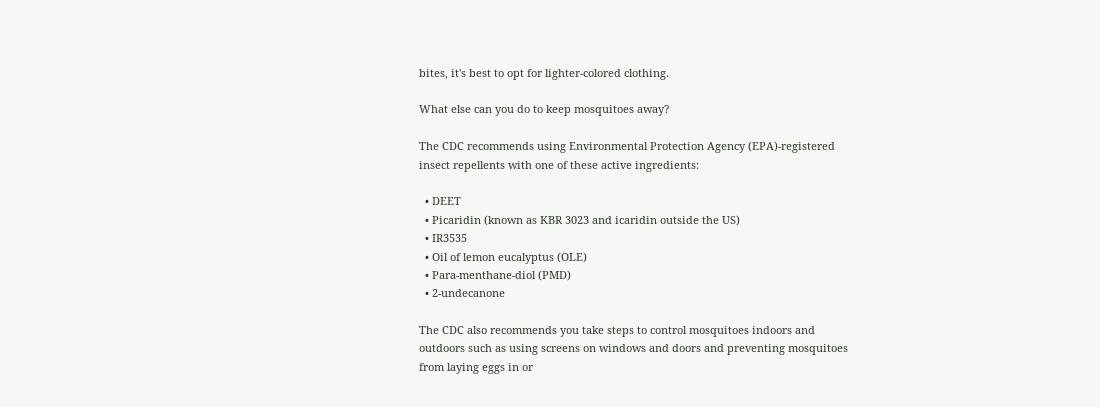bites, it's best to opt for lighter-colored clothing.

What else can you do to keep mosquitoes away?

The CDC recommends using Environmental Protection Agency (EPA)-registered insect repellents with one of these active ingredients:

  • DEET
  • Picaridin (known as KBR 3023 and icaridin outside the US)
  • IR3535
  • Oil of lemon eucalyptus (OLE)
  • Para-menthane-diol (PMD)
  • 2-undecanone

The CDC also recommends you take steps to control mosquitoes indoors and outdoors such as using screens on windows and doors and preventing mosquitoes from laying eggs in or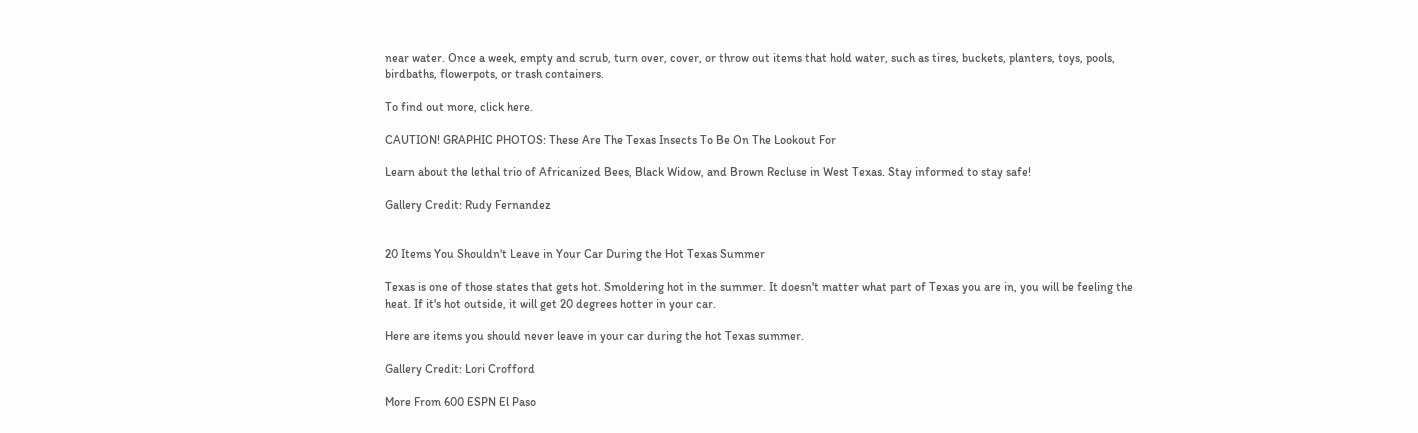near water. Once a week, empty and scrub, turn over, cover, or throw out items that hold water, such as tires, buckets, planters, toys, pools, birdbaths, flowerpots, or trash containers.

To find out more, click here.

CAUTION! GRAPHIC PHOTOS: These Are The Texas Insects To Be On The Lookout For

Learn about the lethal trio of Africanized Bees, Black Widow, and Brown Recluse in West Texas. Stay informed to stay safe!

Gallery Credit: Rudy Fernandez


20 Items You Shouldn't Leave in Your Car During the Hot Texas Summer

Texas is one of those states that gets hot. Smoldering hot in the summer. It doesn't matter what part of Texas you are in, you will be feeling the heat. If it's hot outside, it will get 20 degrees hotter in your car.

Here are items you should never leave in your car during the hot Texas summer.

Gallery Credit: Lori Crofford

More From 600 ESPN El Paso